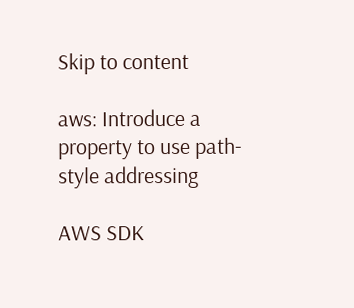Skip to content

aws: Introduce a property to use path-style addressing

AWS SDK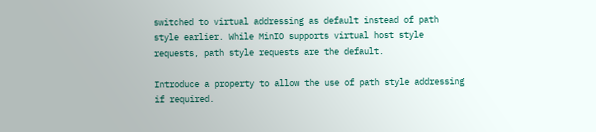switched to virtual addressing as default instead of path style earlier. While MinIO supports virtual host style requests, path style requests are the default.

Introduce a property to allow the use of path style addressing if required.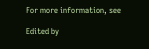For more information, see

Edited by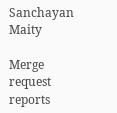Sanchayan Maity

Merge request reports